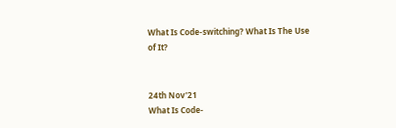What Is Code-switching? What Is The Use of It?


24th Nov'21
What Is Code-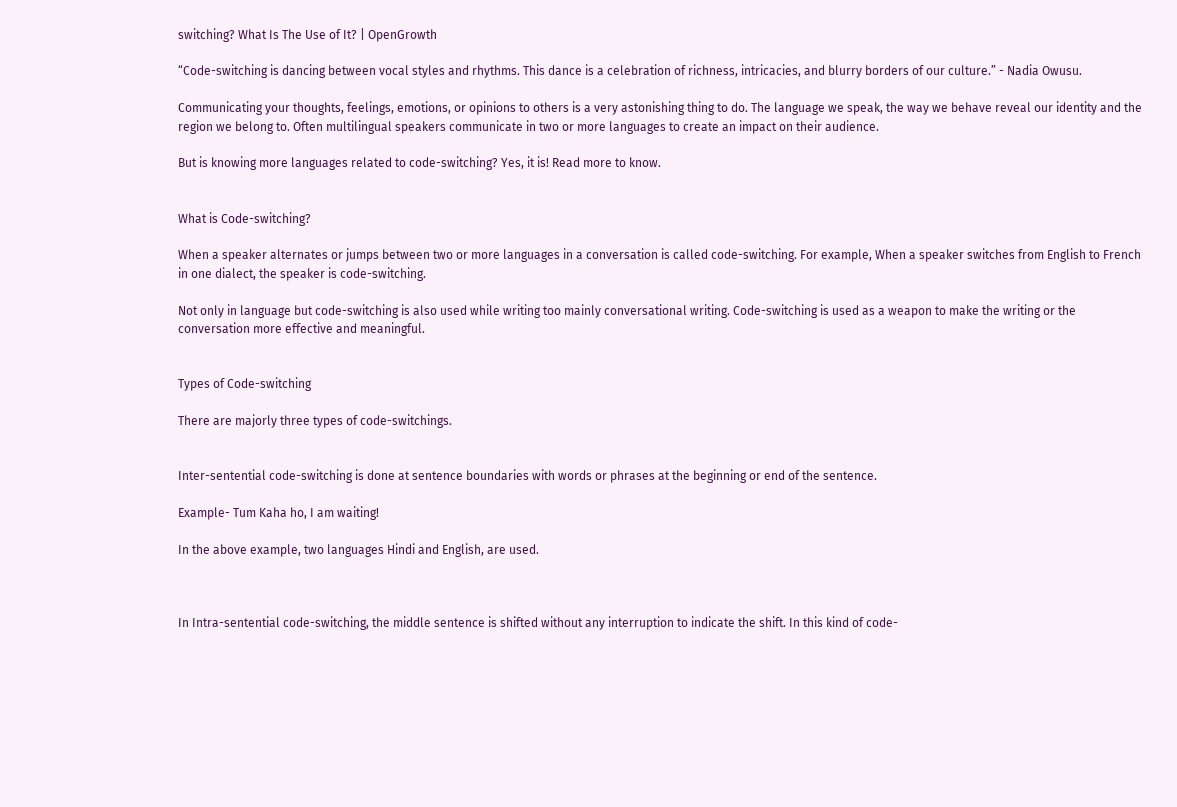switching? What Is The Use of It? | OpenGrowth

“Code-switching is dancing between vocal styles and rhythms. This dance is a celebration of richness, intricacies, and blurry borders of our culture.” - Nadia Owusu.

Communicating your thoughts, feelings, emotions, or opinions to others is a very astonishing thing to do. The language we speak, the way we behave reveal our identity and the region we belong to. Often multilingual speakers communicate in two or more languages to create an impact on their audience.

But is knowing more languages related to code-switching? Yes, it is! Read more to know.


What is Code-switching?

When a speaker alternates or jumps between two or more languages in a conversation is called code-switching. For example, When a speaker switches from English to French in one dialect, the speaker is code-switching.

Not only in language but code-switching is also used while writing too mainly conversational writing. Code-switching is used as a weapon to make the writing or the conversation more effective and meaningful.


Types of Code-switching

There are majorly three types of code-switchings.


Inter-sentential code-switching is done at sentence boundaries with words or phrases at the beginning or end of the sentence.

Example- Tum Kaha ho, I am waiting!

In the above example, two languages Hindi and English, are used.



In Intra-sentential code-switching, the middle sentence is shifted without any interruption to indicate the shift. In this kind of code-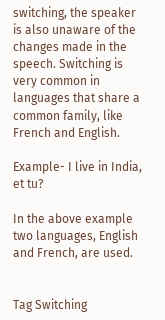switching, the speaker is also unaware of the changes made in the speech. Switching is very common in languages that share a common family, like French and English.

Example- I live in India, et tu?

In the above example two languages, English and French, are used.


Tag Switching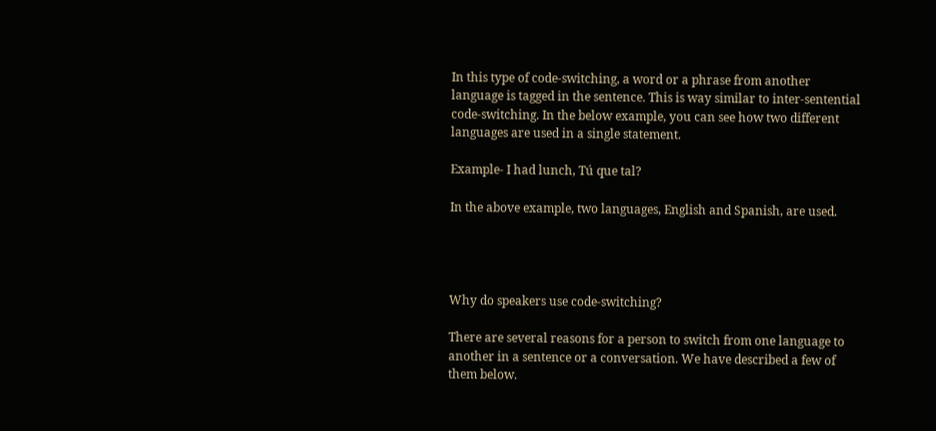In this type of code-switching, a word or a phrase from another language is tagged in the sentence. This is way similar to inter-sentential code-switching. In the below example, you can see how two different languages are used in a single statement.

Example- I had lunch, Tú que tal?

In the above example, two languages, English and Spanish, are used.




Why do speakers use code-switching?

There are several reasons for a person to switch from one language to another in a sentence or a conversation. We have described a few of them below.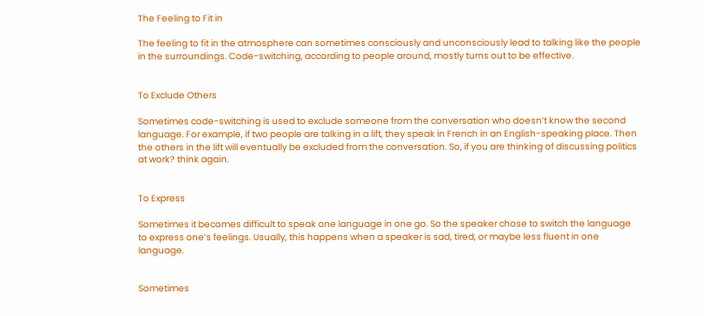The Feeling to Fit in

The feeling to fit in the atmosphere can sometimes consciously and unconsciously lead to talking like the people in the surroundings. Code-switching, according to people around, mostly turns out to be effective.


To Exclude Others

Sometimes code-switching is used to exclude someone from the conversation who doesn’t know the second language. For example, if two people are talking in a lift, they speak in French in an English-speaking place. Then the others in the lift will eventually be excluded from the conversation. So, if you are thinking of discussing politics at work? think again.


To Express

Sometimes it becomes difficult to speak one language in one go. So the speaker chose to switch the language to express one’s feelings. Usually, this happens when a speaker is sad, tired, or maybe less fluent in one language.


Sometimes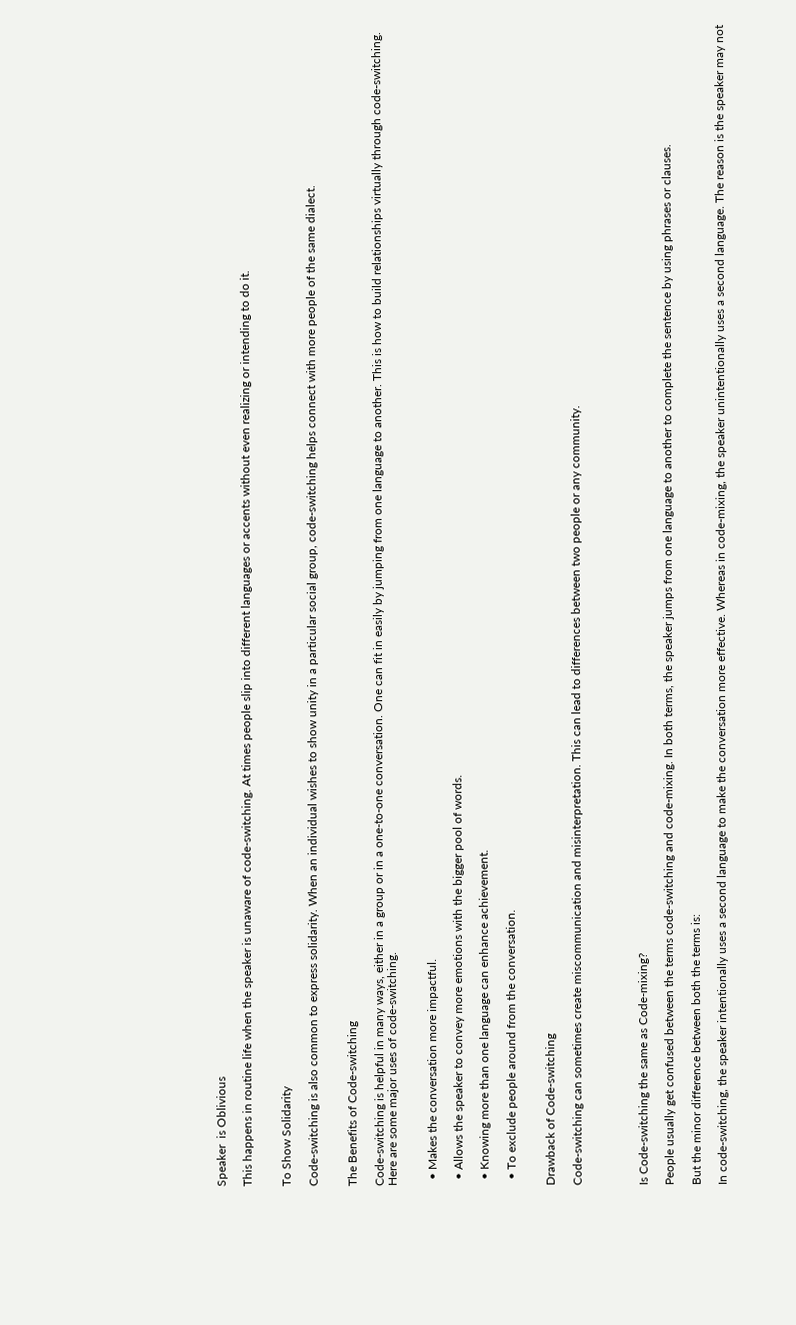Speaker  is Oblivious

This happens in routine life when the speaker is unaware of code-switching. At times people slip into different languages or accents without even realizing or intending to do it.


To Show Solidarity

Code-switching is also common to express solidarity. When an individual wishes to show unity in a particular social group, code-switching helps connect with more people of the same dialect.


The Benefits of Code-switching

Code-switching is helpful in many ways, either in a group or in a one-to-one conversation. One can fit in easily by jumping from one language to another. This is how to build relationships virtually through code-switching. Here are some major uses of code-switching.


  • Makes the conversation more impactful.

  • Allows the speaker to convey more emotions with the bigger pool of words.

  • Knowing more than one language can enhance achievement.

  • To exclude people around from the conversation.


Drawback of Code-switching

Code-switching can sometimes create miscommunication and misinterpretation. This can lead to differences between two people or any community.




Is Code-switching the same as Code-mixing?

People usually get confused between the terms code-switching and code-mixing. In both terms, the speaker jumps from one language to another to complete the sentence by using phrases or clauses.

But the minor difference between both the terms is:

In code-switching, the speaker intentionally uses a second language to make the conversation more effective. Whereas in code-mixing, the speaker unintentionally uses a second language. The reason is the speaker may not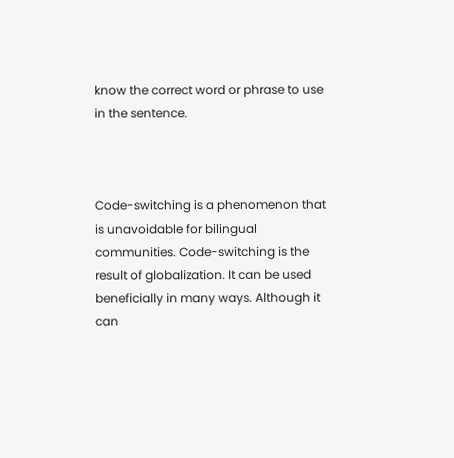know the correct word or phrase to use in the sentence.



Code-switching is a phenomenon that is unavoidable for bilingual communities. Code-switching is the result of globalization. It can be used beneficially in many ways. Although it can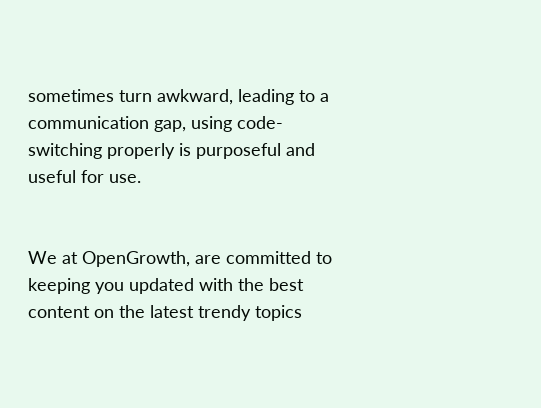sometimes turn awkward, leading to a communication gap, using code-switching properly is purposeful and useful for use.


We at OpenGrowth, are committed to keeping you updated with the best content on the latest trendy topics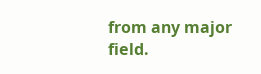from any major field.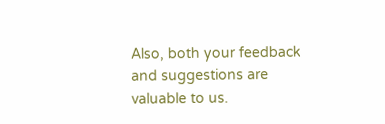Also, both your feedback and suggestions are valuable to us.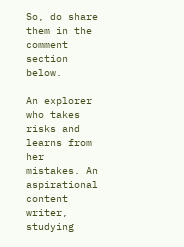So, do share them in the comment section below.

An explorer who takes risks and learns from her mistakes. An aspirational content writer, studying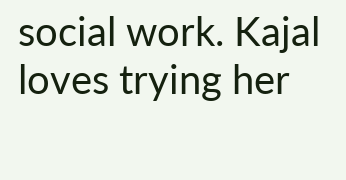social work. Kajal loves trying her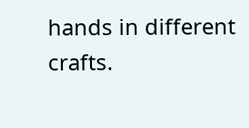hands in different crafts.